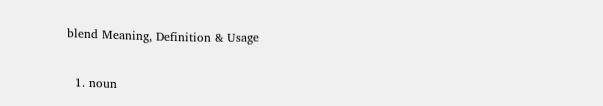blend Meaning, Definition & Usage

  1. noun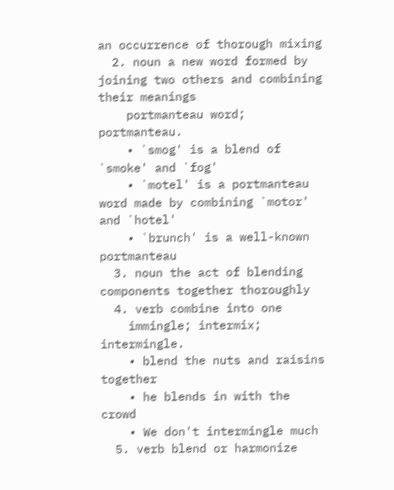an occurrence of thorough mixing
  2. noun a new word formed by joining two others and combining their meanings
    portmanteau word; portmanteau.
    • `smog' is a blend of `smoke' and `fog'
    • `motel' is a portmanteau word made by combining `motor' and `hotel'
    • `brunch' is a well-known portmanteau
  3. noun the act of blending components together thoroughly
  4. verb combine into one
    immingle; intermix; intermingle.
    • blend the nuts and raisins together
    • he blends in with the crowd
    • We don't intermingle much
  5. verb blend or harmonize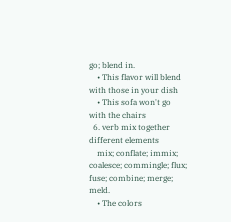go; blend in.
    • This flavor will blend with those in your dish
    • This sofa won't go with the chairs
  6. verb mix together different elements
    mix; conflate; immix; coalesce; commingle; flux; fuse; combine; merge; meld.
    • The colors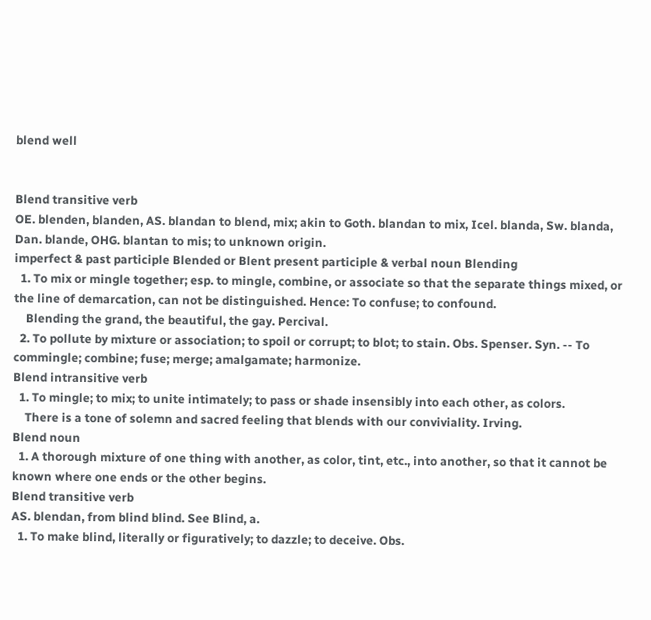blend well


Blend transitive verb
OE. blenden, blanden, AS. blandan to blend, mix; akin to Goth. blandan to mix, Icel. blanda, Sw. blanda, Dan. blande, OHG. blantan to mis; to unknown origin.
imperfect & past participle Blended or Blent present participle & verbal noun Blending
  1. To mix or mingle together; esp. to mingle, combine, or associate so that the separate things mixed, or the line of demarcation, can not be distinguished. Hence: To confuse; to confound.
    Blending the grand, the beautiful, the gay. Percival.
  2. To pollute by mixture or association; to spoil or corrupt; to blot; to stain. Obs. Spenser. Syn. -- To commingle; combine; fuse; merge; amalgamate; harmonize.
Blend intransitive verb
  1. To mingle; to mix; to unite intimately; to pass or shade insensibly into each other, as colors.
    There is a tone of solemn and sacred feeling that blends with our conviviality. Irving.
Blend noun
  1. A thorough mixture of one thing with another, as color, tint, etc., into another, so that it cannot be known where one ends or the other begins.
Blend transitive verb
AS. blendan, from blind blind. See Blind, a.
  1. To make blind, literally or figuratively; to dazzle; to deceive. Obs.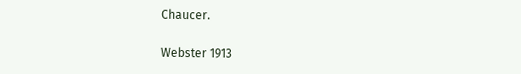Chaucer.

Webster 1913